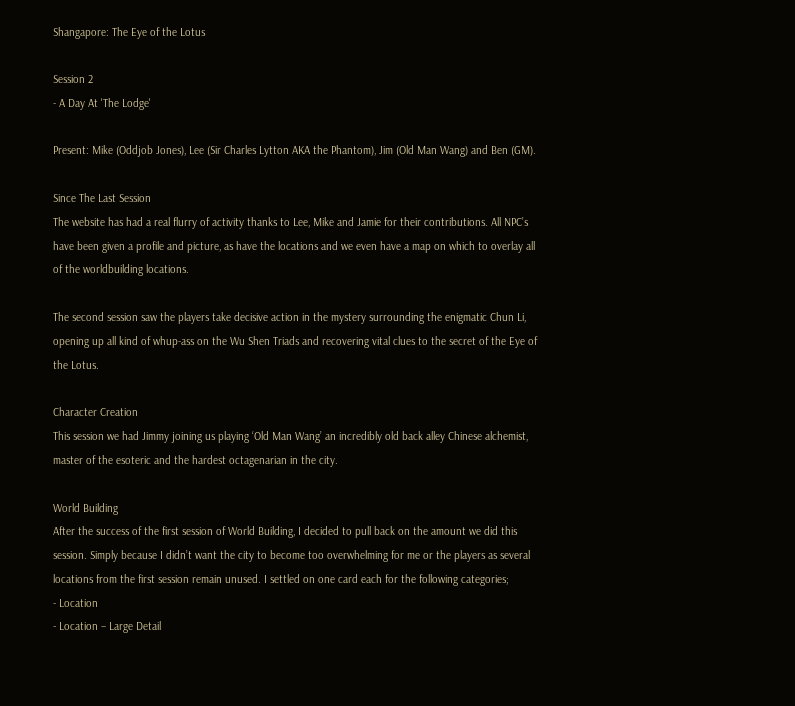Shangapore: The Eye of the Lotus

Session 2
- A Day At 'The Lodge'

Present: Mike (Oddjob Jones), Lee (Sir Charles Lytton AKA the Phantom), Jim (Old Man Wang) and Ben (GM).

Since The Last Session
The website has had a real flurry of activity thanks to Lee, Mike and Jamie for their contributions. All NPC’s have been given a profile and picture, as have the locations and we even have a map on which to overlay all of the worldbuilding locations.

The second session saw the players take decisive action in the mystery surrounding the enigmatic Chun Li, opening up all kind of whup-ass on the Wu Shen Triads and recovering vital clues to the secret of the Eye of the Lotus.

Character Creation
This session we had Jimmy joining us playing ‘Old Man Wang’ an incredibly old back alley Chinese alchemist, master of the esoteric and the hardest octagenarian in the city.

World Building
After the success of the first session of World Building, I decided to pull back on the amount we did this session. Simply because I didn’t want the city to become too overwhelming for me or the players as several locations from the first session remain unused. I settled on one card each for the following categories;
- Location
- Location – Large Detail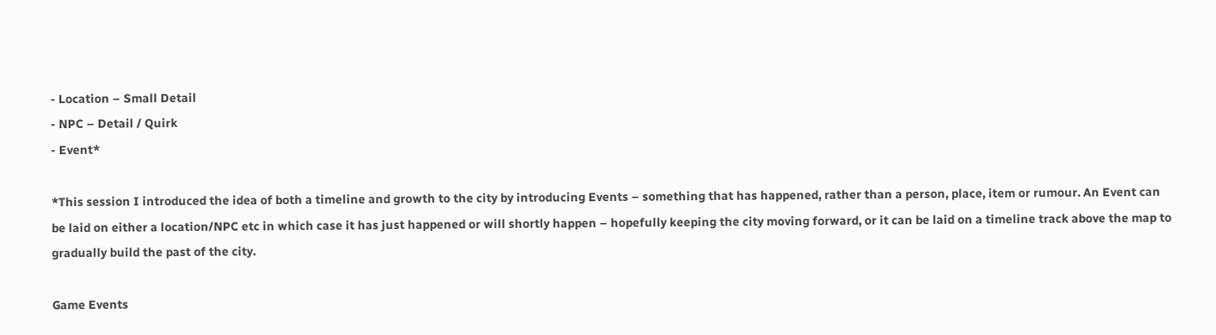- Location – Small Detail
- NPC – Detail / Quirk
- Event*

*This session I introduced the idea of both a timeline and growth to the city by introducing Events – something that has happened, rather than a person, place, item or rumour. An Event can be laid on either a location/NPC etc in which case it has just happened or will shortly happen – hopefully keeping the city moving forward, or it can be laid on a timeline track above the map to gradually build the past of the city.

Game Events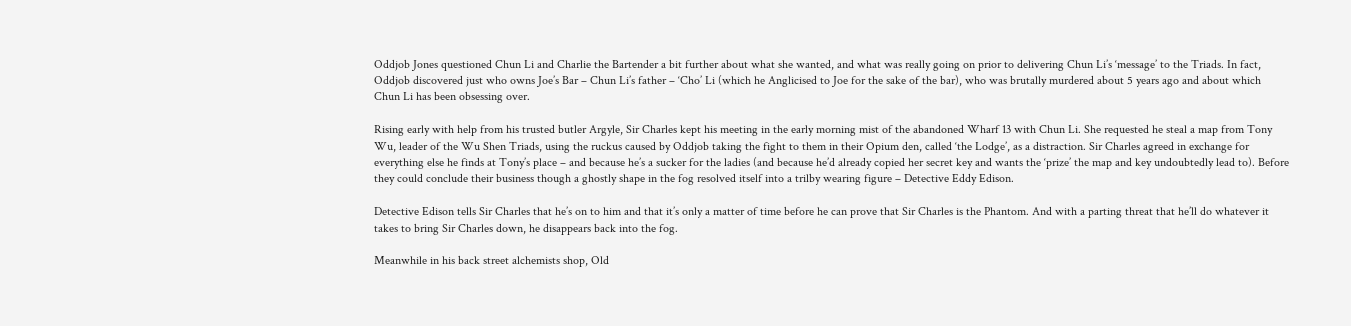Oddjob Jones questioned Chun Li and Charlie the Bartender a bit further about what she wanted, and what was really going on prior to delivering Chun Li’s ‘message’ to the Triads. In fact, Oddjob discovered just who owns Joe’s Bar – Chun Li’s father – ‘Cho’ Li (which he Anglicised to Joe for the sake of the bar), who was brutally murdered about 5 years ago and about which Chun Li has been obsessing over.

Rising early with help from his trusted butler Argyle, Sir Charles kept his meeting in the early morning mist of the abandoned Wharf 13 with Chun Li. She requested he steal a map from Tony Wu, leader of the Wu Shen Triads, using the ruckus caused by Oddjob taking the fight to them in their Opium den, called ‘the Lodge’, as a distraction. Sir Charles agreed in exchange for everything else he finds at Tony’s place – and because he’s a sucker for the ladies (and because he’d already copied her secret key and wants the ‘prize’ the map and key undoubtedly lead to). Before they could conclude their business though a ghostly shape in the fog resolved itself into a trilby wearing figure – Detective Eddy Edison.

Detective Edison tells Sir Charles that he’s on to him and that it’s only a matter of time before he can prove that Sir Charles is the Phantom. And with a parting threat that he’ll do whatever it takes to bring Sir Charles down, he disappears back into the fog.

Meanwhile in his back street alchemists shop, Old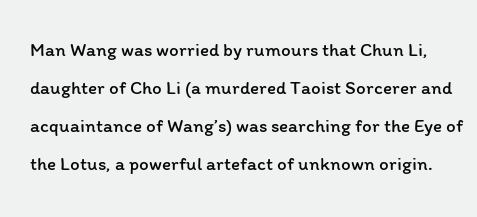Man Wang was worried by rumours that Chun Li, daughter of Cho Li (a murdered Taoist Sorcerer and acquaintance of Wang’s) was searching for the Eye of the Lotus, a powerful artefact of unknown origin.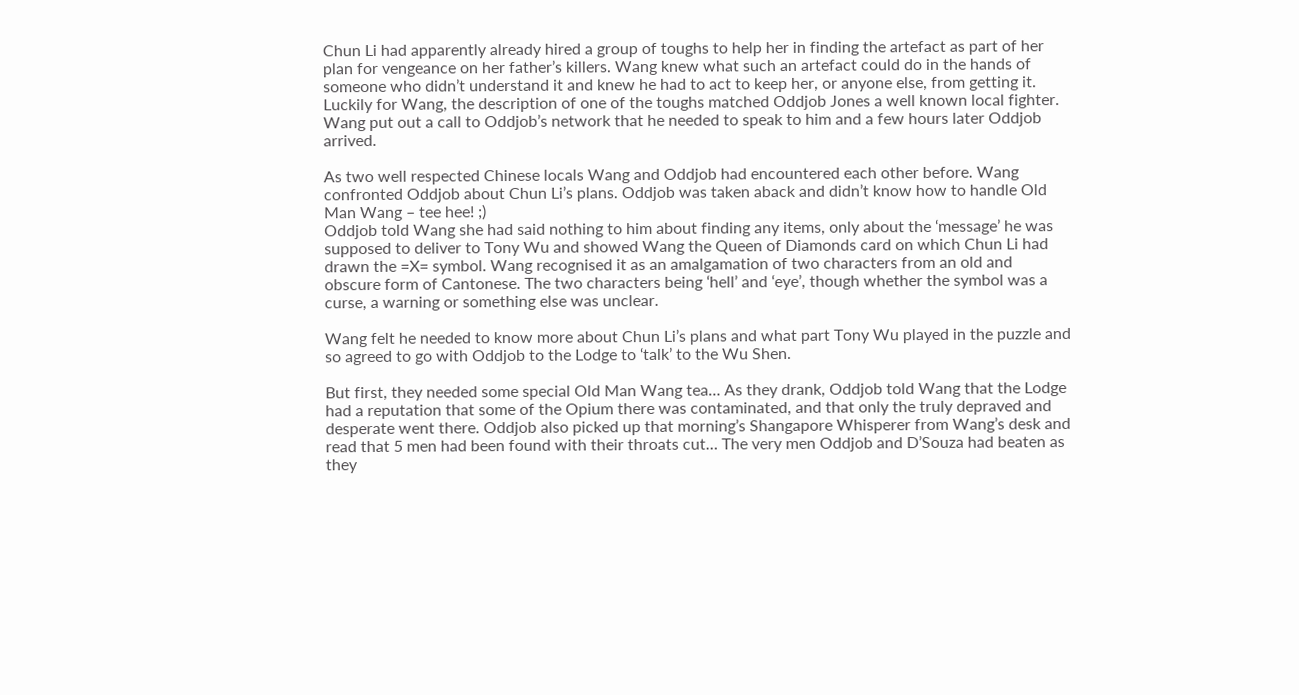Chun Li had apparently already hired a group of toughs to help her in finding the artefact as part of her plan for vengeance on her father’s killers. Wang knew what such an artefact could do in the hands of someone who didn’t understand it and knew he had to act to keep her, or anyone else, from getting it. Luckily for Wang, the description of one of the toughs matched Oddjob Jones a well known local fighter. Wang put out a call to Oddjob’s network that he needed to speak to him and a few hours later Oddjob arrived.

As two well respected Chinese locals Wang and Oddjob had encountered each other before. Wang confronted Oddjob about Chun Li’s plans. Oddjob was taken aback and didn’t know how to handle Old Man Wang – tee hee! ;)
Oddjob told Wang she had said nothing to him about finding any items, only about the ‘message’ he was supposed to deliver to Tony Wu and showed Wang the Queen of Diamonds card on which Chun Li had drawn the =X= symbol. Wang recognised it as an amalgamation of two characters from an old and obscure form of Cantonese. The two characters being ‘hell’ and ‘eye’, though whether the symbol was a curse, a warning or something else was unclear.

Wang felt he needed to know more about Chun Li’s plans and what part Tony Wu played in the puzzle and so agreed to go with Oddjob to the Lodge to ‘talk’ to the Wu Shen.

But first, they needed some special Old Man Wang tea… As they drank, Oddjob told Wang that the Lodge had a reputation that some of the Opium there was contaminated, and that only the truly depraved and desperate went there. Oddjob also picked up that morning’s Shangapore Whisperer from Wang’s desk and read that 5 men had been found with their throats cut… The very men Oddjob and D’Souza had beaten as they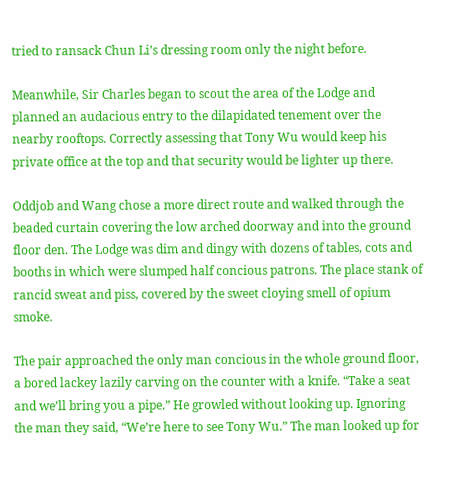tried to ransack Chun Li’s dressing room only the night before.

Meanwhile, Sir Charles began to scout the area of the Lodge and planned an audacious entry to the dilapidated tenement over the nearby rooftops. Correctly assessing that Tony Wu would keep his private office at the top and that security would be lighter up there.

Oddjob and Wang chose a more direct route and walked through the beaded curtain covering the low arched doorway and into the ground floor den. The Lodge was dim and dingy with dozens of tables, cots and booths in which were slumped half concious patrons. The place stank of rancid sweat and piss, covered by the sweet cloying smell of opium smoke.

The pair approached the only man concious in the whole ground floor, a bored lackey lazily carving on the counter with a knife. “Take a seat and we’ll bring you a pipe.” He growled without looking up. Ignoring the man they said, “We’re here to see Tony Wu.” The man looked up for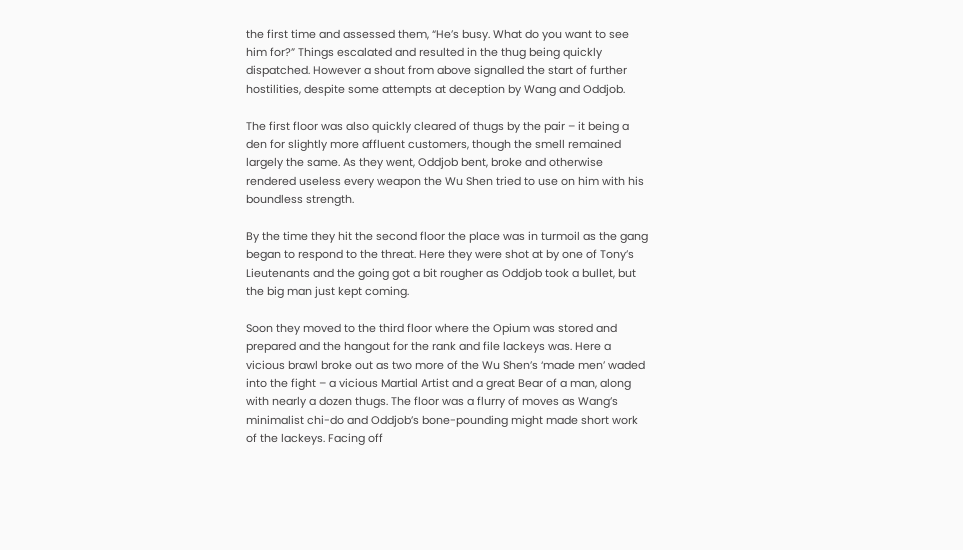the first time and assessed them, “He’s busy. What do you want to see him for?” Things escalated and resulted in the thug being quickly dispatched. However a shout from above signalled the start of further hostilities, despite some attempts at deception by Wang and Oddjob.

The first floor was also quickly cleared of thugs by the pair – it being a den for slightly more affluent customers, though the smell remained largely the same. As they went, Oddjob bent, broke and otherwise rendered useless every weapon the Wu Shen tried to use on him with his boundless strength.

By the time they hit the second floor the place was in turmoil as the gang began to respond to the threat. Here they were shot at by one of Tony’s Lieutenants and the going got a bit rougher as Oddjob took a bullet, but the big man just kept coming.

Soon they moved to the third floor where the Opium was stored and prepared and the hangout for the rank and file lackeys was. Here a vicious brawl broke out as two more of the Wu Shen’s ‘made men’ waded into the fight – a vicious Martial Artist and a great Bear of a man, along with nearly a dozen thugs. The floor was a flurry of moves as Wang’s minimalist chi-do and Oddjob’s bone-pounding might made short work of the lackeys. Facing off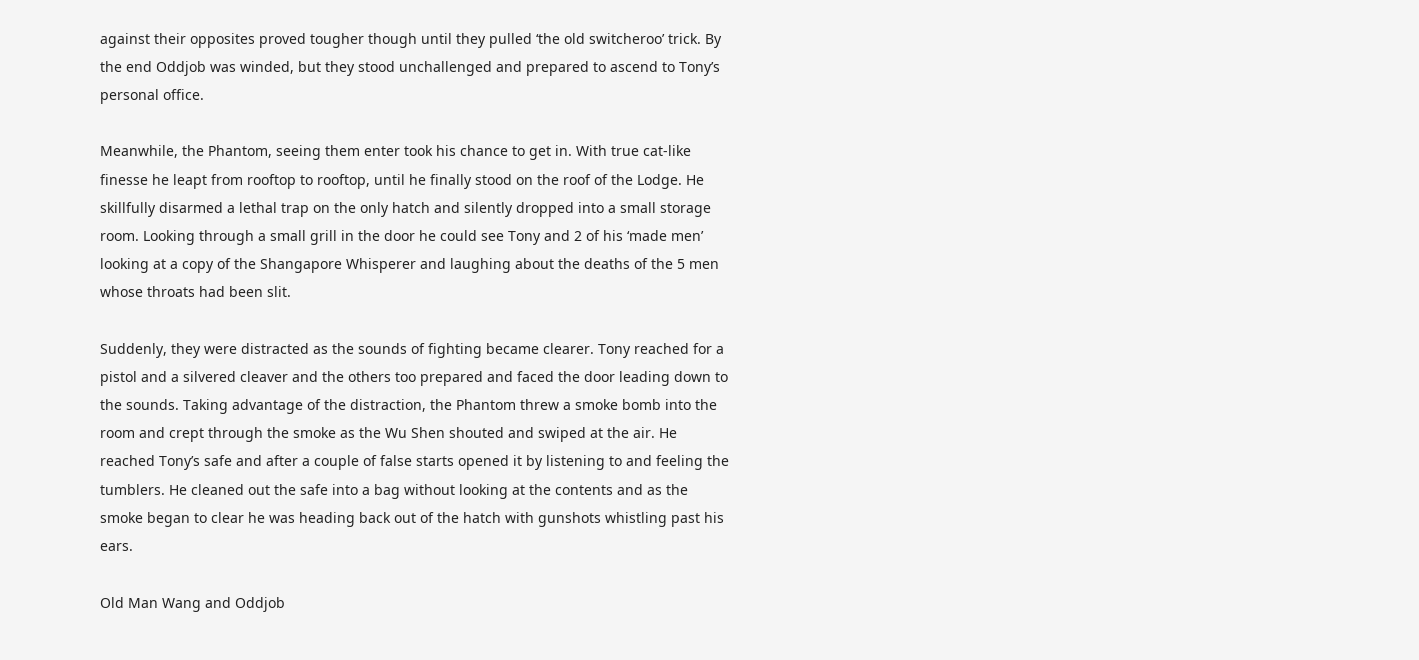against their opposites proved tougher though until they pulled ‘the old switcheroo’ trick. By the end Oddjob was winded, but they stood unchallenged and prepared to ascend to Tony’s personal office.

Meanwhile, the Phantom, seeing them enter took his chance to get in. With true cat-like finesse he leapt from rooftop to rooftop, until he finally stood on the roof of the Lodge. He skillfully disarmed a lethal trap on the only hatch and silently dropped into a small storage room. Looking through a small grill in the door he could see Tony and 2 of his ‘made men’ looking at a copy of the Shangapore Whisperer and laughing about the deaths of the 5 men whose throats had been slit.

Suddenly, they were distracted as the sounds of fighting became clearer. Tony reached for a pistol and a silvered cleaver and the others too prepared and faced the door leading down to the sounds. Taking advantage of the distraction, the Phantom threw a smoke bomb into the room and crept through the smoke as the Wu Shen shouted and swiped at the air. He reached Tony’s safe and after a couple of false starts opened it by listening to and feeling the tumblers. He cleaned out the safe into a bag without looking at the contents and as the smoke began to clear he was heading back out of the hatch with gunshots whistling past his ears.

Old Man Wang and Oddjob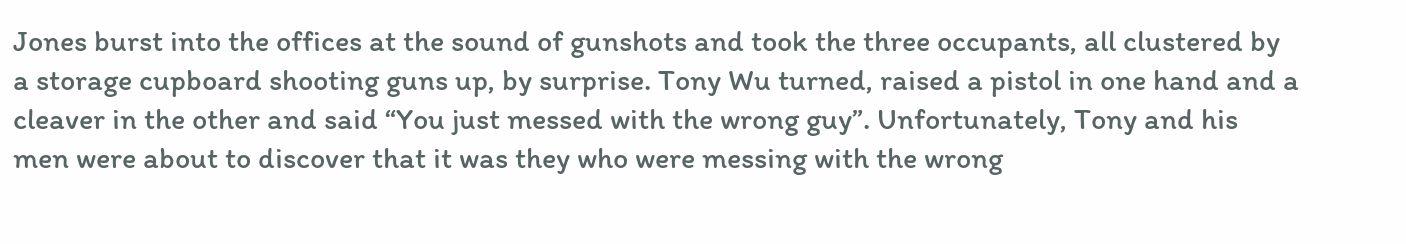Jones burst into the offices at the sound of gunshots and took the three occupants, all clustered by a storage cupboard shooting guns up, by surprise. Tony Wu turned, raised a pistol in one hand and a cleaver in the other and said “You just messed with the wrong guy”. Unfortunately, Tony and his men were about to discover that it was they who were messing with the wrong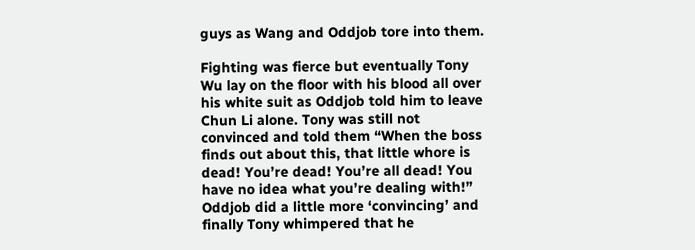guys as Wang and Oddjob tore into them.

Fighting was fierce but eventually Tony Wu lay on the floor with his blood all over his white suit as Oddjob told him to leave Chun Li alone. Tony was still not convinced and told them “When the boss finds out about this, that little whore is dead! You’re dead! You’re all dead! You have no idea what you’re dealing with!” Oddjob did a little more ‘convincing’ and finally Tony whimpered that he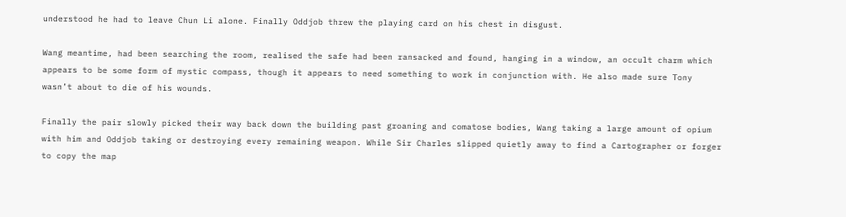understood he had to leave Chun Li alone. Finally Oddjob threw the playing card on his chest in disgust.

Wang meantime, had been searching the room, realised the safe had been ransacked and found, hanging in a window, an occult charm which appears to be some form of mystic compass, though it appears to need something to work in conjunction with. He also made sure Tony wasn’t about to die of his wounds.

Finally the pair slowly picked their way back down the building past groaning and comatose bodies, Wang taking a large amount of opium with him and Oddjob taking or destroying every remaining weapon. While Sir Charles slipped quietly away to find a Cartographer or forger to copy the map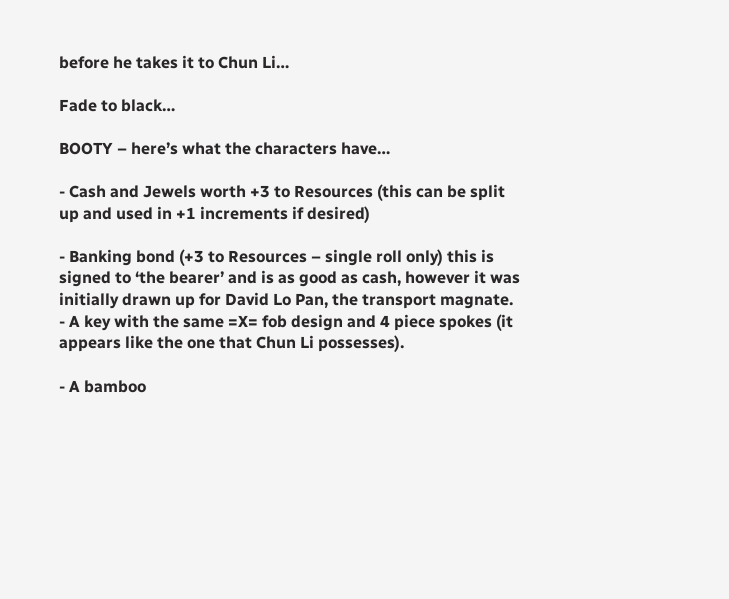before he takes it to Chun Li…

Fade to black…

BOOTY – here’s what the characters have…

- Cash and Jewels worth +3 to Resources (this can be split up and used in +1 increments if desired)

- Banking bond (+3 to Resources – single roll only) this is signed to ‘the bearer’ and is as good as cash, however it was initially drawn up for David Lo Pan, the transport magnate.
- A key with the same =X= fob design and 4 piece spokes (it appears like the one that Chun Li possesses).

- A bamboo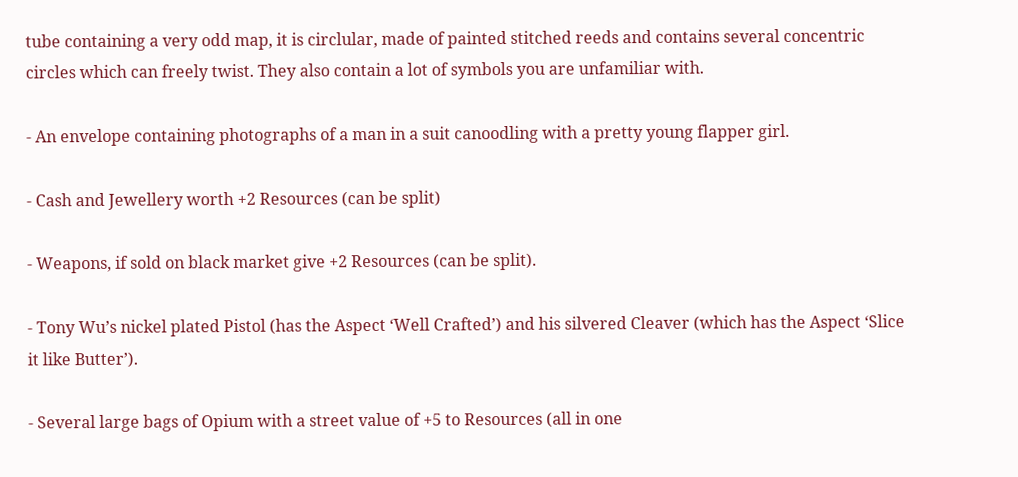tube containing a very odd map, it is circlular, made of painted stitched reeds and contains several concentric circles which can freely twist. They also contain a lot of symbols you are unfamiliar with.

- An envelope containing photographs of a man in a suit canoodling with a pretty young flapper girl.

- Cash and Jewellery worth +2 Resources (can be split)

- Weapons, if sold on black market give +2 Resources (can be split).

- Tony Wu’s nickel plated Pistol (has the Aspect ‘Well Crafted’) and his silvered Cleaver (which has the Aspect ‘Slice it like Butter’).

- Several large bags of Opium with a street value of +5 to Resources (all in one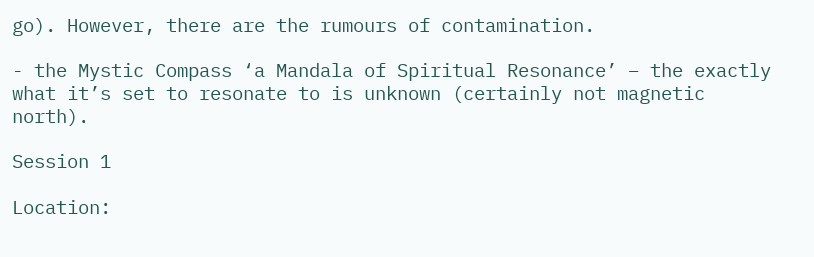go). However, there are the rumours of contamination.

- the Mystic Compass ‘a Mandala of Spiritual Resonance’ – the exactly what it’s set to resonate to is unknown (certainly not magnetic north).

Session 1

Location: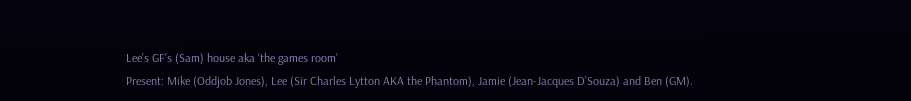Lee’s GF’s (Sam) house aka ‘the games room’
Present: Mike (Oddjob Jones), Lee (Sir Charles Lytton AKA the Phantom), Jamie (Jean-Jacques D’Souza) and Ben (GM).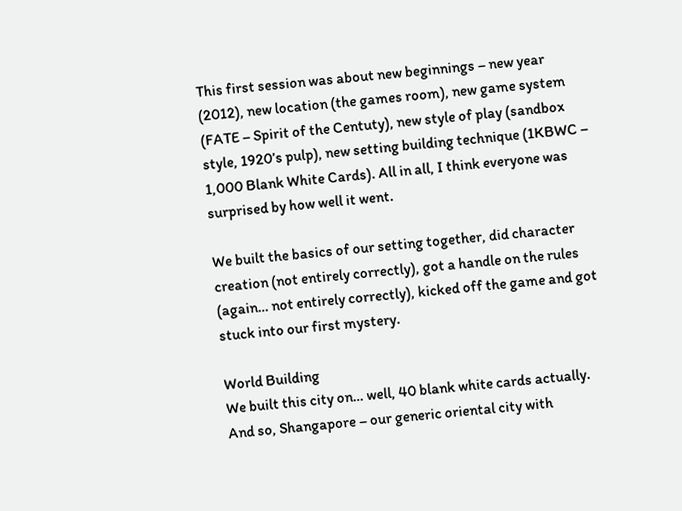This first session was about new beginnings – new year (2012), new location (the games room), new game system (FATE – Spirit of the Centuty), new style of play (sandbox style, 1920’s pulp), new setting building technique (1KBWC – 1,000 Blank White Cards). All in all, I think everyone was surprised by how well it went.

We built the basics of our setting together, did character creation (not entirely correctly), got a handle on the rules (again… not entirely correctly), kicked off the game and got stuck into our first mystery.

World Building
We built this city on… well, 40 blank white cards actually. And so, Shangapore – our generic oriental city with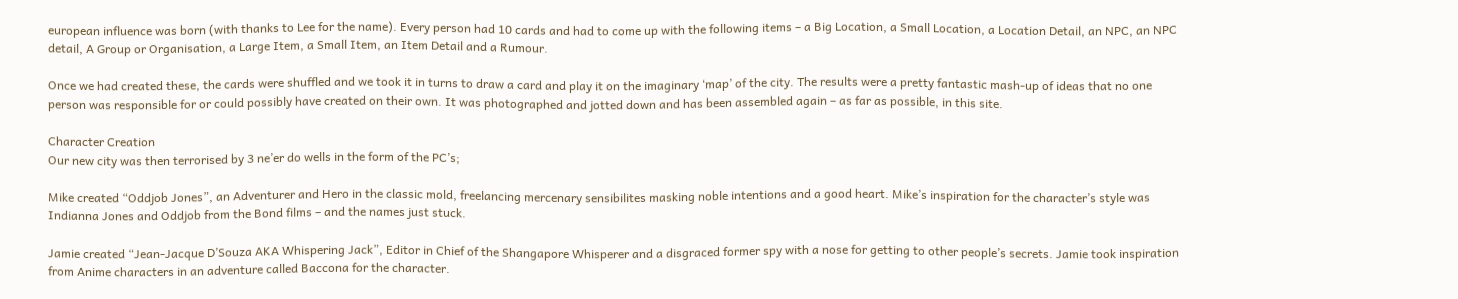european influence was born (with thanks to Lee for the name). Every person had 10 cards and had to come up with the following items – a Big Location, a Small Location, a Location Detail, an NPC, an NPC detail, A Group or Organisation, a Large Item, a Small Item, an Item Detail and a Rumour.

Once we had created these, the cards were shuffled and we took it in turns to draw a card and play it on the imaginary ‘map’ of the city. The results were a pretty fantastic mash-up of ideas that no one person was responsible for or could possibly have created on their own. It was photographed and jotted down and has been assembled again – as far as possible, in this site.

Character Creation
Our new city was then terrorised by 3 ne’er do wells in the form of the PC’s;

Mike created “Oddjob Jones”, an Adventurer and Hero in the classic mold, freelancing mercenary sensibilites masking noble intentions and a good heart. Mike’s inspiration for the character’s style was Indianna Jones and Oddjob from the Bond films – and the names just stuck.

Jamie created “Jean-Jacque D’Souza AKA Whispering Jack”, Editor in Chief of the Shangapore Whisperer and a disgraced former spy with a nose for getting to other people’s secrets. Jamie took inspiration from Anime characters in an adventure called Baccona for the character.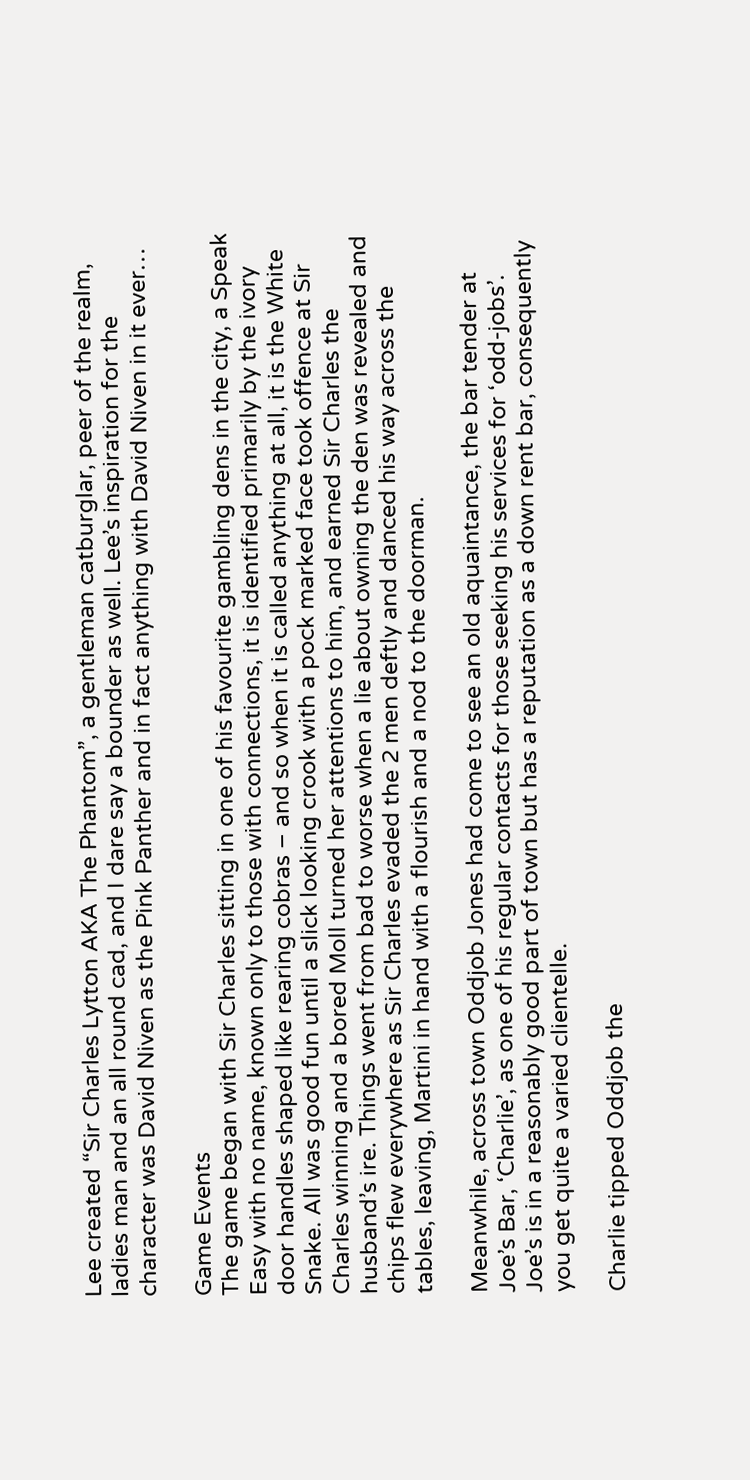Lee created “Sir Charles Lytton AKA The Phantom”, a gentleman catburglar, peer of the realm, ladies man and an all round cad, and I dare say a bounder as well. Lee’s inspiration for the character was David Niven as the Pink Panther and in fact anything with David Niven in it ever…

Game Events
The game began with Sir Charles sitting in one of his favourite gambling dens in the city, a Speak Easy with no name, known only to those with connections, it is identified primarily by the ivory door handles shaped like rearing cobras – and so when it is called anything at all, it is the White Snake. All was good fun until a slick looking crook with a pock marked face took offence at Sir Charles winning and a bored Moll turned her attentions to him, and earned Sir Charles the husband’s ire. Things went from bad to worse when a lie about owning the den was revealed and chips flew everywhere as Sir Charles evaded the 2 men deftly and danced his way across the tables, leaving, Martini in hand with a flourish and a nod to the doorman.

Meanwhile, across town Oddjob Jones had come to see an old aquaintance, the bar tender at Joe’s Bar, ‘Charlie’, as one of his regular contacts for those seeking his services for ‘odd-jobs’. Joe’s is in a reasonably good part of town but has a reputation as a down rent bar, consequently you get quite a varied clientelle.

Charlie tipped Oddjob the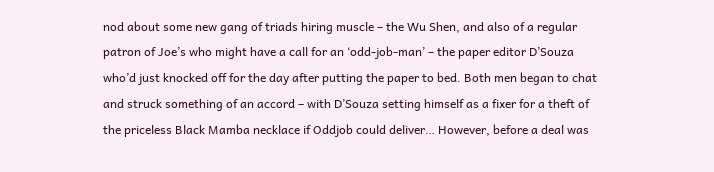nod about some new gang of triads hiring muscle – the Wu Shen, and also of a regular patron of Joe’s who might have a call for an ‘odd-job-man’ – the paper editor D’Souza who’d just knocked off for the day after putting the paper to bed. Both men began to chat and struck something of an accord – with D’Souza setting himself as a fixer for a theft of the priceless Black Mamba necklace if Oddjob could deliver… However, before a deal was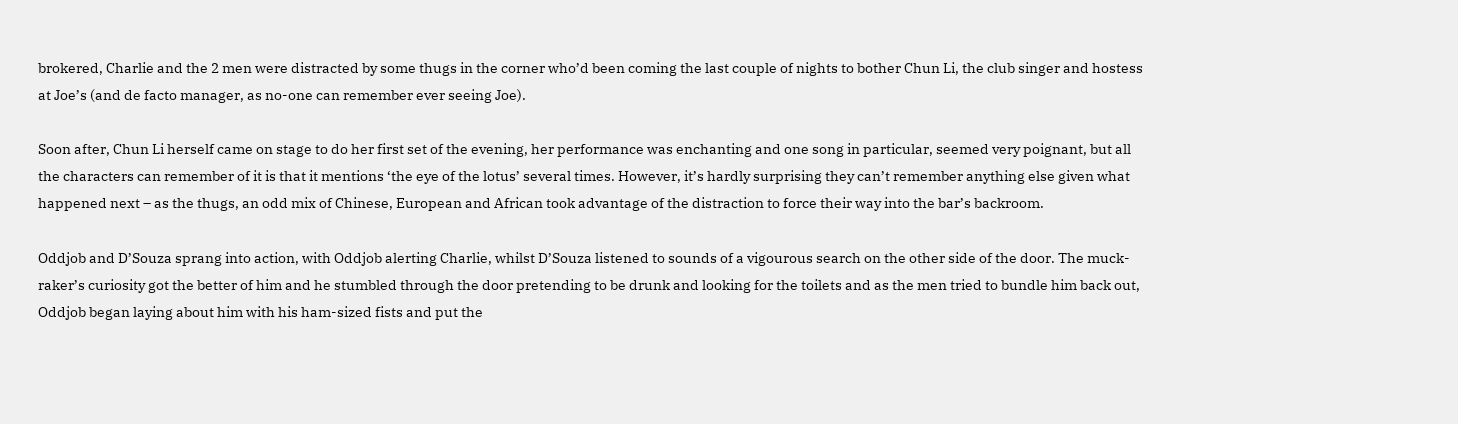brokered, Charlie and the 2 men were distracted by some thugs in the corner who’d been coming the last couple of nights to bother Chun Li, the club singer and hostess at Joe’s (and de facto manager, as no-one can remember ever seeing Joe).

Soon after, Chun Li herself came on stage to do her first set of the evening, her performance was enchanting and one song in particular, seemed very poignant, but all the characters can remember of it is that it mentions ‘the eye of the lotus’ several times. However, it’s hardly surprising they can’t remember anything else given what happened next – as the thugs, an odd mix of Chinese, European and African took advantage of the distraction to force their way into the bar’s backroom.

Oddjob and D’Souza sprang into action, with Oddjob alerting Charlie, whilst D’Souza listened to sounds of a vigourous search on the other side of the door. The muck-raker’s curiosity got the better of him and he stumbled through the door pretending to be drunk and looking for the toilets and as the men tried to bundle him back out, Oddjob began laying about him with his ham-sized fists and put the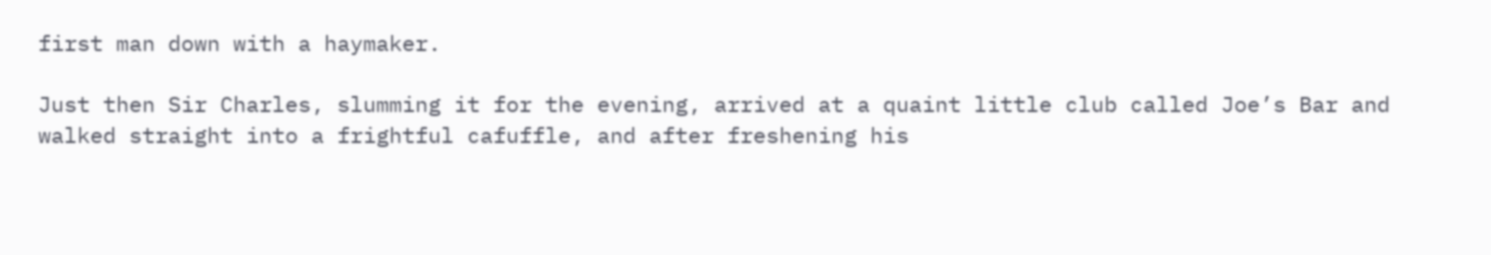first man down with a haymaker.

Just then Sir Charles, slumming it for the evening, arrived at a quaint little club called Joe’s Bar and walked straight into a frightful cafuffle, and after freshening his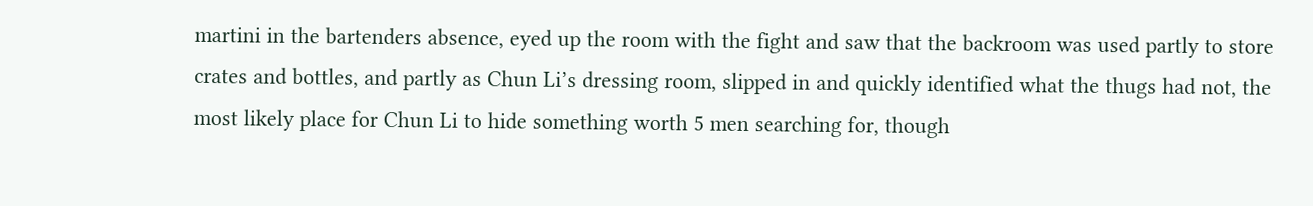martini in the bartenders absence, eyed up the room with the fight and saw that the backroom was used partly to store crates and bottles, and partly as Chun Li’s dressing room, slipped in and quickly identified what the thugs had not, the most likely place for Chun Li to hide something worth 5 men searching for, though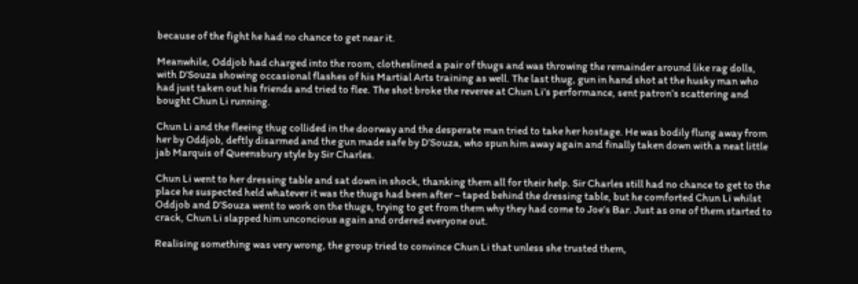because of the fight he had no chance to get near it.

Meanwhile, Oddjob had charged into the room, clotheslined a pair of thugs and was throwing the remainder around like rag dolls, with D’Souza showing occasional flashes of his Martial Arts training as well. The last thug, gun in hand shot at the husky man who had just taken out his friends and tried to flee. The shot broke the reveree at Chun Li’s performance, sent patron’s scattering and bought Chun Li running.

Chun Li and the fleeing thug collided in the doorway and the desperate man tried to take her hostage. He was bodily flung away from her by Oddjob, deftly disarmed and the gun made safe by D’Souza, who spun him away again and finally taken down with a neat little jab Marquis of Queensbury style by Sir Charles.

Chun Li went to her dressing table and sat down in shock, thanking them all for their help. Sir Charles still had no chance to get to the place he suspected held whatever it was the thugs had been after – taped behind the dressing table, but he comforted Chun Li whilst Oddjob and D’Souza went to work on the thugs, trying to get from them why they had come to Joe’s Bar. Just as one of them started to crack, Chun Li slapped him unconcious again and ordered everyone out.

Realising something was very wrong, the group tried to convince Chun Li that unless she trusted them,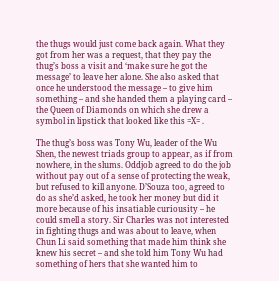the thugs would just come back again. What they got from her was a request, that they pay the thug’s boss a visit and ‘make sure he got the message’ to leave her alone. She also asked that once he understood the message – to give him something – and she handed them a playing card – the Queen of Diamonds on which she drew a symbol in lipstick that looked like this =X= .

The thug’s boss was Tony Wu, leader of the Wu Shen, the newest triads group to appear, as if from nowhere, in the slums. Oddjob agreed to do the job without pay out of a sense of protecting the weak, but refused to kill anyone. D’Souza too, agreed to do as she’d asked, he took her money but did it more because of his insatiable curiousity – he could smell a story. Sir Charles was not interested in fighting thugs and was about to leave, when Chun Li said something that made him think she knew his secret – and she told him Tony Wu had something of hers that she wanted him to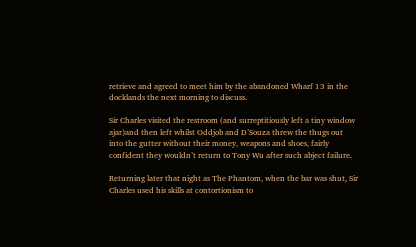retrieve and agreed to meet him by the abandoned Wharf 13 in the docklands the next morning to discuss.

Sir Charles visited the restroom (and surreptitiously left a tiny window ajar)and then left whilst Oddjob and D’Souza threw the thugs out into the gutter without their money, weapons and shoes, fairly confident they wouldn’t return to Tony Wu after such abject failure.

Returning later that night as The Phantom, when the bar was shut, Sir Charles used his skills at contortionism to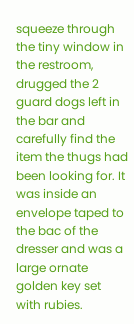squeeze through the tiny window in the restroom, drugged the 2 guard dogs left in the bar and carefully find the item the thugs had been looking for. It was inside an envelope taped to the bac of the dresser and was a large ornate golden key set with rubies.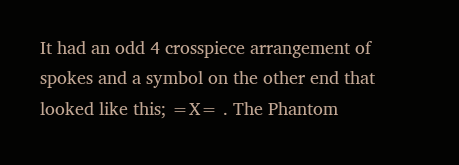It had an odd 4 crosspiece arrangement of spokes and a symbol on the other end that looked like this; =X= . The Phantom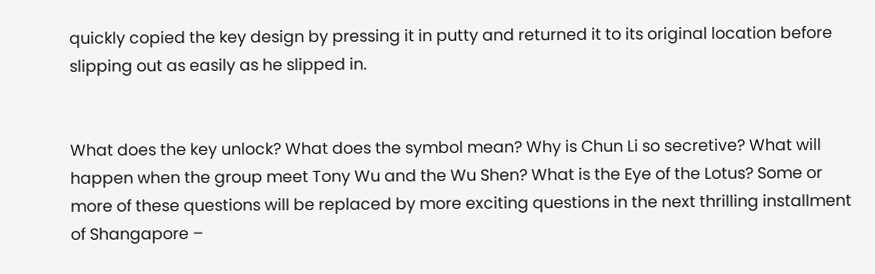quickly copied the key design by pressing it in putty and returned it to its original location before slipping out as easily as he slipped in.


What does the key unlock? What does the symbol mean? Why is Chun Li so secretive? What will happen when the group meet Tony Wu and the Wu Shen? What is the Eye of the Lotus? Some or more of these questions will be replaced by more exciting questions in the next thrilling installment of Shangapore –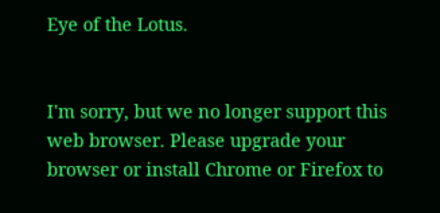Eye of the Lotus.


I'm sorry, but we no longer support this web browser. Please upgrade your browser or install Chrome or Firefox to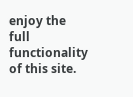enjoy the full functionality of this site.